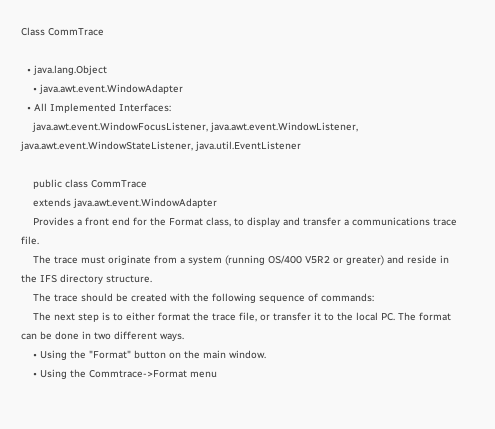Class CommTrace

  • java.lang.Object
    • java.awt.event.WindowAdapter
  • All Implemented Interfaces:
    java.awt.event.WindowFocusListener, java.awt.event.WindowListener, java.awt.event.WindowStateListener, java.util.EventListener

    public class CommTrace
    extends java.awt.event.WindowAdapter
    Provides a front end for the Format class, to display and transfer a communications trace file.
    The trace must originate from a system (running OS/400 V5R2 or greater) and reside in the IFS directory structure.
    The trace should be created with the following sequence of commands:
    The next step is to either format the trace file, or transfer it to the local PC. The format can be done in two different ways.
    • Using the "Format" button on the main window.
    • Using the Commtrace->Format menu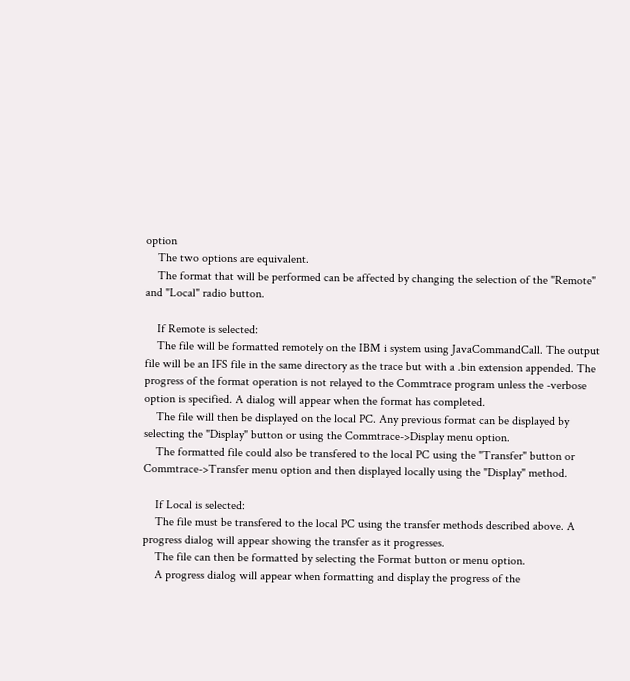option
    The two options are equivalent.
    The format that will be performed can be affected by changing the selection of the "Remote" and "Local" radio button.

    If Remote is selected:
    The file will be formatted remotely on the IBM i system using JavaCommandCall. The output file will be an IFS file in the same directory as the trace but with a .bin extension appended. The progress of the format operation is not relayed to the Commtrace program unless the -verbose option is specified. A dialog will appear when the format has completed.
    The file will then be displayed on the local PC. Any previous format can be displayed by selecting the "Display" button or using the Commtrace->Display menu option.
    The formatted file could also be transfered to the local PC using the "Transfer" button or Commtrace->Transfer menu option and then displayed locally using the "Display" method.

    If Local is selected:
    The file must be transfered to the local PC using the transfer methods described above. A progress dialog will appear showing the transfer as it progresses.
    The file can then be formatted by selecting the Format button or menu option.
    A progress dialog will appear when formatting and display the progress of the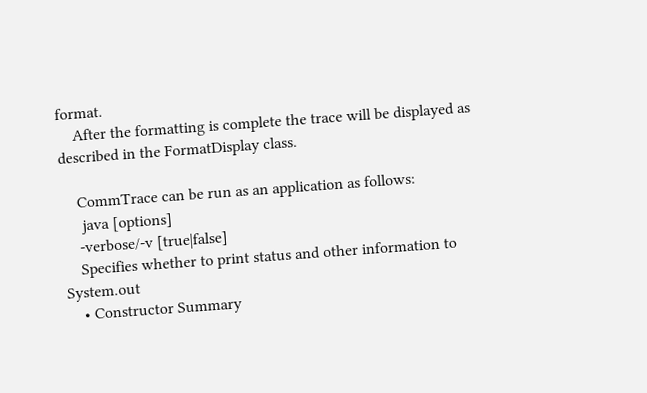format.
    After the formatting is complete the trace will be displayed as described in the FormatDisplay class.

    CommTrace can be run as an application as follows:
     java [options]
    -verbose/-v [true|false]
    Specifies whether to print status and other information to System.out
    • Constructor Summary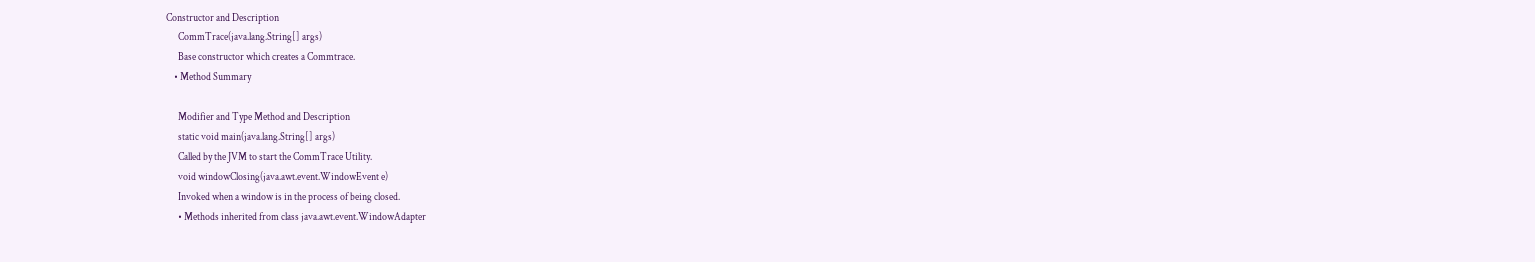Constructor and Description
      CommTrace(java.lang.String[] args)
      Base constructor which creates a Commtrace.
    • Method Summary

      Modifier and Type Method and Description
      static void main(java.lang.String[] args)
      Called by the JVM to start the CommTrace Utility.
      void windowClosing(java.awt.event.WindowEvent e)
      Invoked when a window is in the process of being closed.
      • Methods inherited from class java.awt.event.WindowAdapter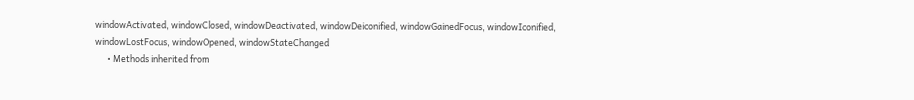windowActivated, windowClosed, windowDeactivated, windowDeiconified, windowGainedFocus, windowIconified, windowLostFocus, windowOpened, windowStateChanged
      • Methods inherited from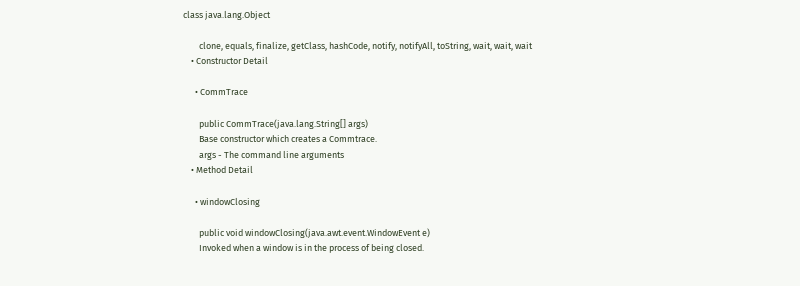class java.lang.Object

        clone, equals, finalize, getClass, hashCode, notify, notifyAll, toString, wait, wait, wait
    • Constructor Detail

      • CommTrace

        public CommTrace(java.lang.String[] args)
        Base constructor which creates a Commtrace.
        args - The command line arguments
    • Method Detail

      • windowClosing

        public void windowClosing(java.awt.event.WindowEvent e)
        Invoked when a window is in the process of being closed.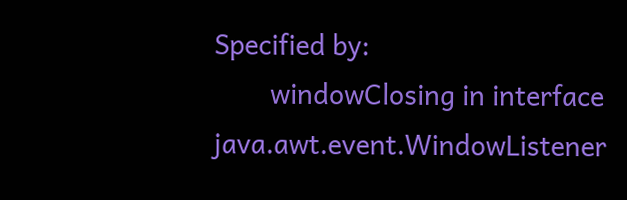Specified by:
        windowClosing in interface java.awt.event.WindowListener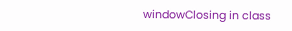windowClosing in class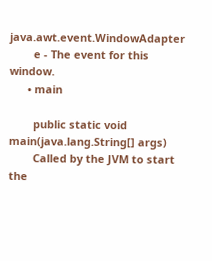java.awt.event.WindowAdapter
        e - The event for this window.
      • main

        public static void main(java.lang.String[] args)
        Called by the JVM to start the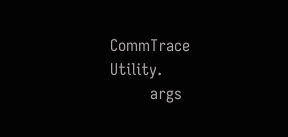CommTrace Utility.
        args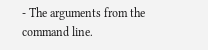- The arguments from the command line.